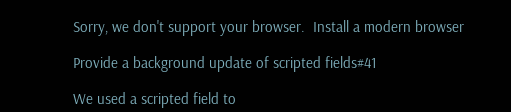Sorry, we don't support your browser.  Install a modern browser

Provide a background update of scripted fields#41

We used a scripted field to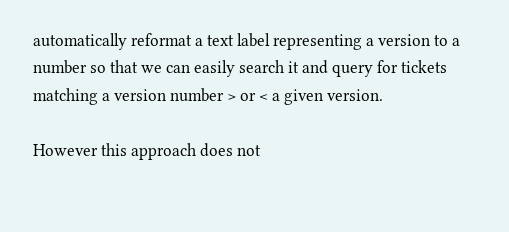automatically reformat a text label representing a version to a number so that we can easily search it and query for tickets matching a version number > or < a given version.

However this approach does not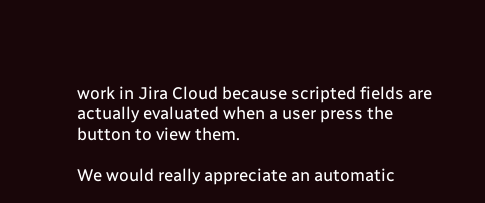work in Jira Cloud because scripted fields are actually evaluated when a user press the button to view them.

We would really appreciate an automatic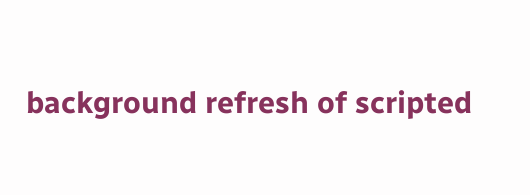background refresh of scripted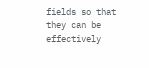fields so that they can be effectively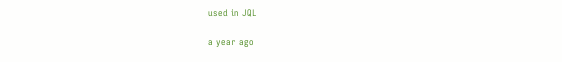used in JQL

a year ago